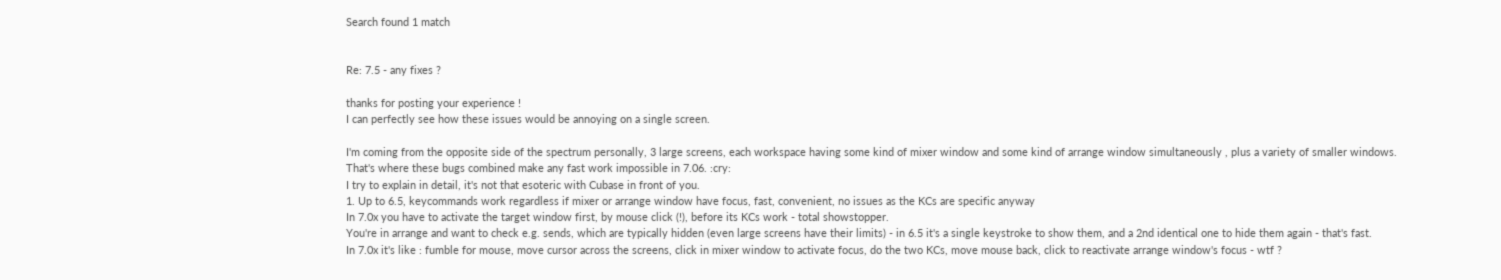Search found 1 match


Re: 7.5 - any fixes ?

thanks for posting your experience !
I can perfectly see how these issues would be annoying on a single screen.

I'm coming from the opposite side of the spectrum personally, 3 large screens, each workspace having some kind of mixer window and some kind of arrange window simultaneously , plus a variety of smaller windows.
That's where these bugs combined make any fast work impossible in 7.06. :cry:
I try to explain in detail, it's not that esoteric with Cubase in front of you.
1. Up to 6.5, keycommands work regardless if mixer or arrange window have focus, fast, convenient, no issues as the KCs are specific anyway
In 7.0x you have to activate the target window first, by mouse click (!), before its KCs work - total showstopper.
You're in arrange and want to check e.g. sends, which are typically hidden (even large screens have their limits) - in 6.5 it's a single keystroke to show them, and a 2nd identical one to hide them again - that's fast.
In 7.0x it's like : fumble for mouse, move cursor across the screens, click in mixer window to activate focus, do the two KCs, move mouse back, click to reactivate arrange window's focus - wtf ?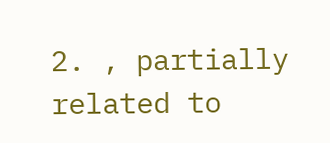2. , partially related to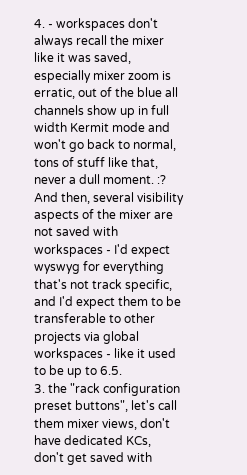4. - workspaces don't always recall the mixer like it was saved, especially mixer zoom is erratic, out of the blue all channels show up in full width Kermit mode and won't go back to normal, tons of stuff like that, never a dull moment. :?
And then, several visibility aspects of the mixer are not saved with workspaces - I'd expect wyswyg for everything that's not track specific, and I'd expect them to be transferable to other projects via global workspaces - like it used to be up to 6.5.
3. the "rack configuration preset buttons", let's call them mixer views, don't have dedicated KCs, don't get saved with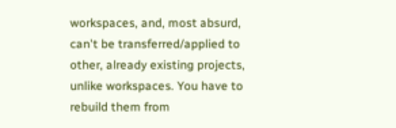workspaces, and, most absurd, can't be transferred/applied to other, already existing projects, unlike workspaces. You have to rebuild them from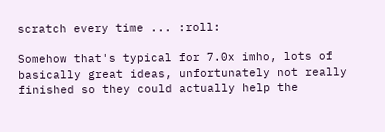scratch every time ... :roll:

Somehow that's typical for 7.0x imho, lots of basically great ideas, unfortunately not really finished so they could actually help the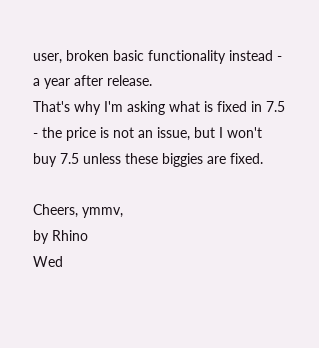user, broken basic functionality instead - a year after release.
That's why I'm asking what is fixed in 7.5 - the price is not an issue, but I won't buy 7.5 unless these biggies are fixed.

Cheers, ymmv,
by Rhino
Wed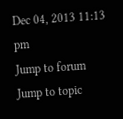Dec 04, 2013 11:13 pm
Jump to forum
Jump to topic